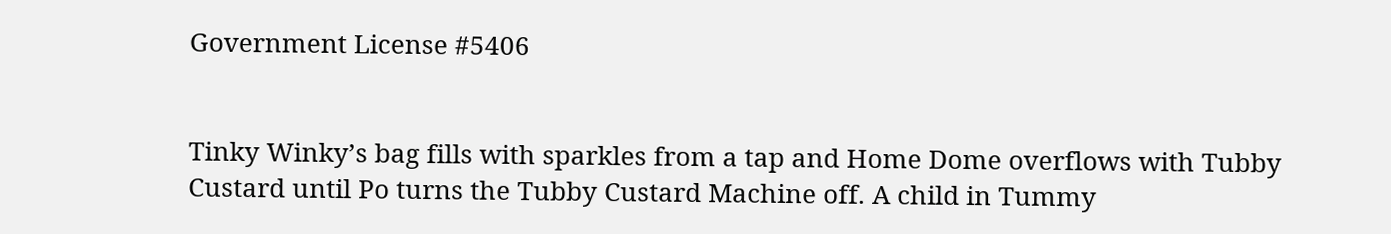Government License #5406


Tinky Winky’s bag fills with sparkles from a tap and Home Dome overflows with Tubby Custard until Po turns the Tubby Custard Machine off. A child in Tummy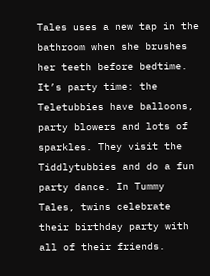Tales uses a new tap in the bathroom when she brushes her teeth before bedtime. It’s party time: the Teletubbies have balloons, party blowers and lots of sparkles. They visit the Tiddlytubbies and do a fun party dance. In Tummy Tales, twins celebrate their birthday party with all of their friends.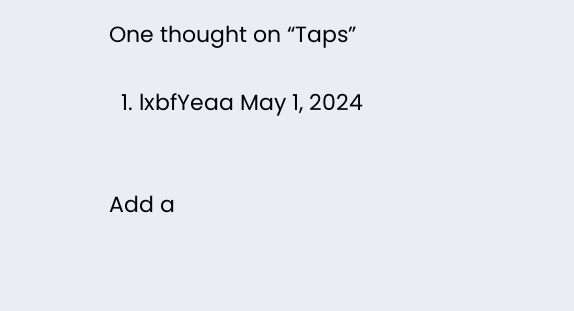One thought on “Taps”

  1. lxbfYeaa May 1, 2024


Add a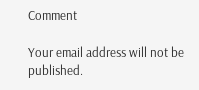Comment

Your email address will not be published.